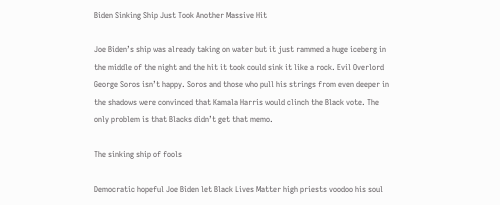Biden Sinking Ship Just Took Another Massive Hit

Joe Biden’s ship was already taking on water but it just rammed a huge iceberg in the middle of the night and the hit it took could sink it like a rock. Evil Overlord George Soros isn’t happy. Soros and those who pull his strings from even deeper in the shadows were convinced that Kamala Harris would clinch the Black vote. The only problem is that Blacks didn’t get that memo.

The sinking ship of fools

Democratic hopeful Joe Biden let Black Lives Matter high priests voodoo his soul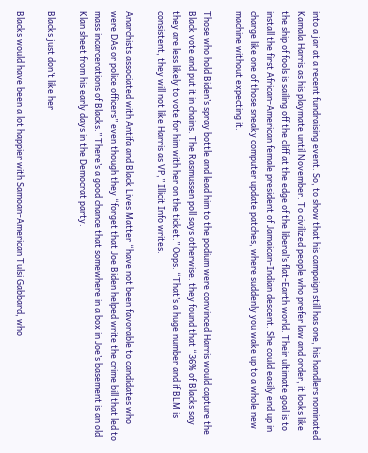into a jar at a recent fundraising event. So, to show that his campaign still has one, his handlers nominated Kamala Harris as his playmate until November. To civilized people who prefer law and order, it looks like the ship of fools is sailing off the cliff at the edge of the liberal’s flat-Earth world. Their ultimate goal is to install the first African-American female president of Jamaican-Indian descent. She could easily end up in charge like one of those sneaky computer update patches, where suddenly you wake up to a whole new machine without expecting it.

Those who hold Biden’s spray bottle and lead him to the podium were convinced Harris would capture the Black vote and put it in chains. The Rasmussen poll says otherwise. they found that “36% of Blacks say they are less likely to vote for him with her on the ticket.” Oops. “That’s a huge number and if BLM is consistent, they will not like Harris as VP,” Illicit Info writes.

Anarchists associated with Antifa and Black Lives Matter “have not been favorable to candidates who were DAs or police officers” even though they “forget that Joe Biden helped write the crime bill that led to mass incarcerations of Blacks.” There’s a good chance that somewhere in a box in Joe’s basement is an old Klan sheet from his early days in the Democrat party.

Blacks just don’t like her

Blacks would have been a lot happier with Samoan-American Tulsi Gabbard, who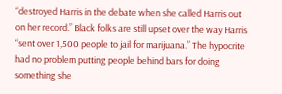“destroyed Harris in the debate when she called Harris out on her record.” Black folks are still upset over the way Harris “sent over 1,500 people to jail for marijuana.” The hypocrite had no problem putting people behind bars for doing something she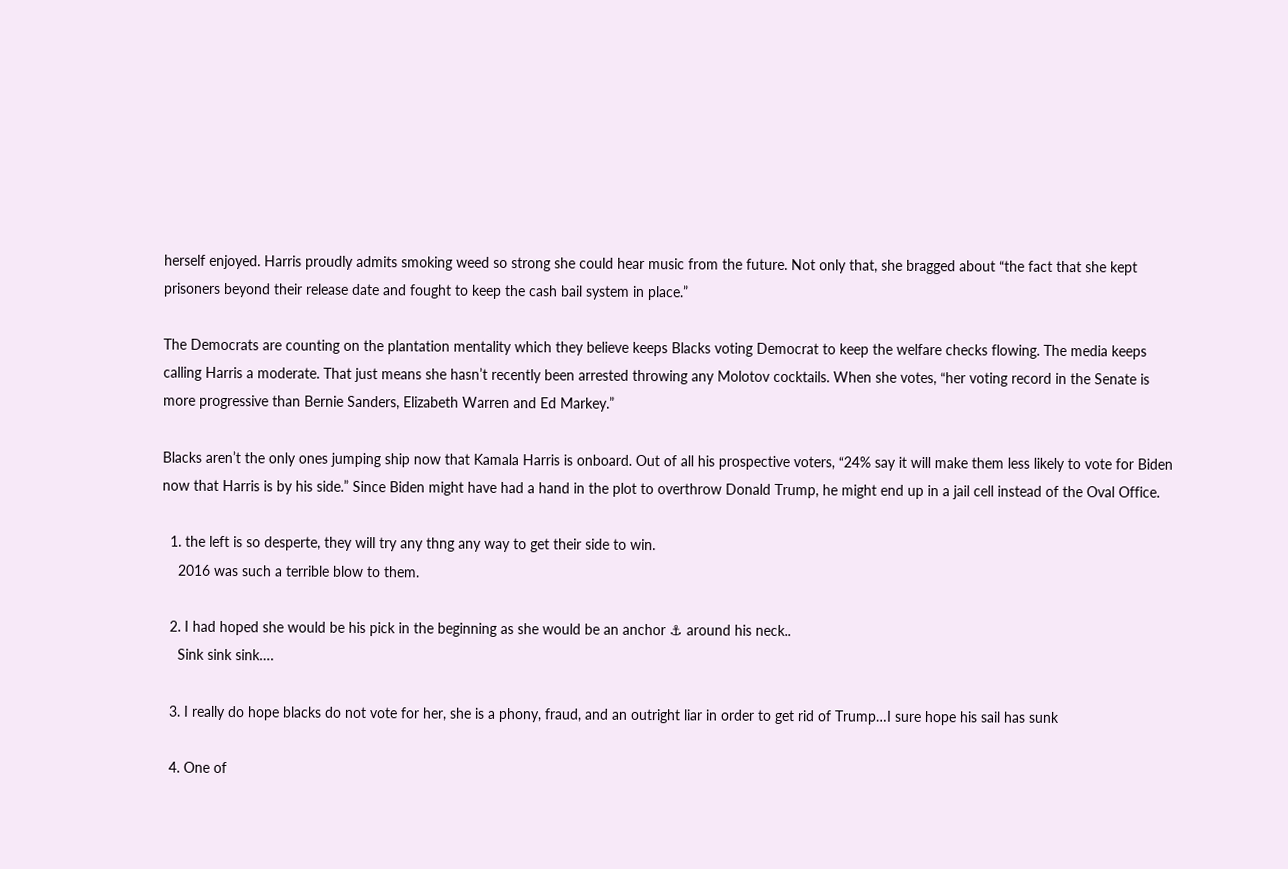herself enjoyed. Harris proudly admits smoking weed so strong she could hear music from the future. Not only that, she bragged about “the fact that she kept prisoners beyond their release date and fought to keep the cash bail system in place.”

The Democrats are counting on the plantation mentality which they believe keeps Blacks voting Democrat to keep the welfare checks flowing. The media keeps calling Harris a moderate. That just means she hasn’t recently been arrested throwing any Molotov cocktails. When she votes, “her voting record in the Senate is more progressive than Bernie Sanders, Elizabeth Warren and Ed Markey.”

Blacks aren’t the only ones jumping ship now that Kamala Harris is onboard. Out of all his prospective voters, “24% say it will make them less likely to vote for Biden now that Harris is by his side.” Since Biden might have had a hand in the plot to overthrow Donald Trump, he might end up in a jail cell instead of the Oval Office.

  1. the left is so desperte, they will try any thng any way to get their side to win.
    2016 was such a terrible blow to them.

  2. I had hoped she would be his pick in the beginning as she would be an anchor ⚓ around his neck..
    Sink sink sink….

  3. I really do hope blacks do not vote for her, she is a phony, fraud, and an outright liar in order to get rid of Trump…I sure hope his sail has sunk

  4. One of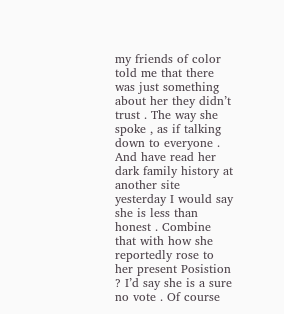my friends of color told me that there was just something about her they didn’t trust . The way she spoke , as if talking down to everyone . And have read her dark family history at another site yesterday I would say she is less than honest . Combine that with how she reportedly rose to her present Posistion ? I’d say she is a sure no vote . Of course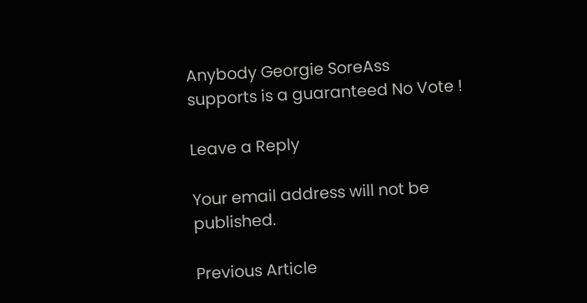Anybody Georgie SoreAss supports is a guaranteed No Vote !

Leave a Reply

Your email address will not be published.

Previous Article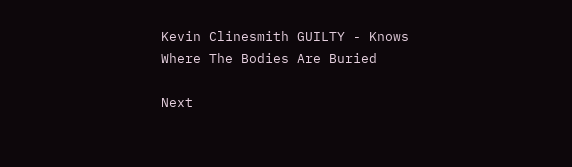Kevin Clinesmith GUILTY - Knows Where The Bodies Are Buried

Next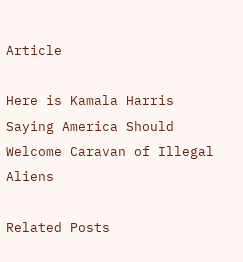Article

Here is Kamala Harris Saying America Should Welcome Caravan of Illegal Aliens

Related Posts